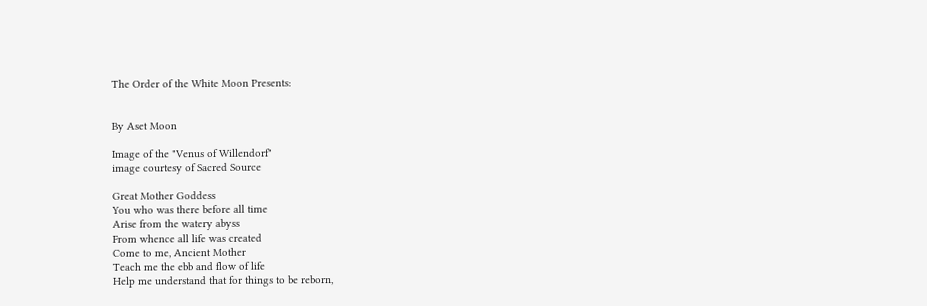The Order of the White Moon Presents:


By Aset Moon

Image of the "Venus of Willendorf"
image courtesy of Sacred Source

Great Mother Goddess
You who was there before all time
Arise from the watery abyss
From whence all life was created
Come to me, Ancient Mother
Teach me the ebb and flow of life
Help me understand that for things to be reborn,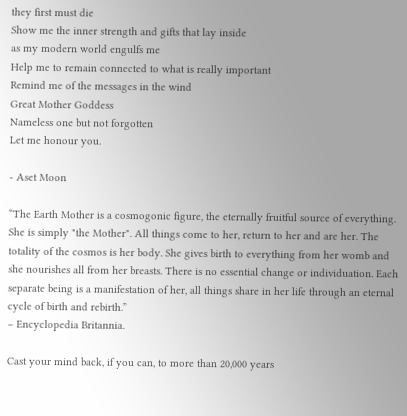they first must die
Show me the inner strength and gifts that lay inside
as my modern world engulfs me
Help me to remain connected to what is really important
Remind me of the messages in the wind
Great Mother Goddess
Nameless one but not forgotten
Let me honour you.

- Aset Moon

“The Earth Mother is a cosmogonic figure, the eternally fruitful source of everything. She is simply "the Mother". All things come to her, return to her and are her. The totality of the cosmos is her body. She gives birth to everything from her womb and she nourishes all from her breasts. There is no essential change or individuation. Each separate being is a manifestation of her, all things share in her life through an eternal cycle of birth and rebirth.”
– Encyclopedia Britannia.

Cast your mind back, if you can, to more than 20,000 years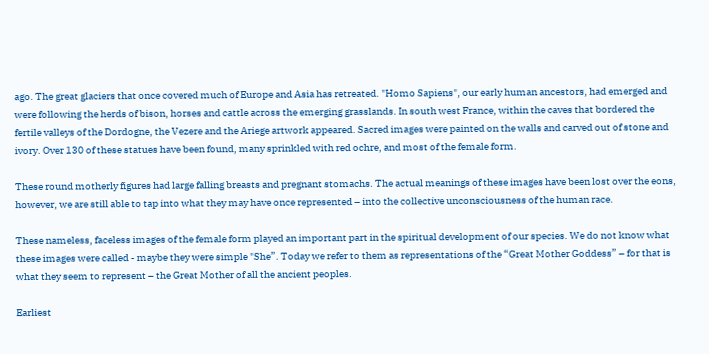ago. The great glaciers that once covered much of Europe and Asia has retreated. "Homo Sapiens", our early human ancestors, had emerged and were following the herds of bison, horses and cattle across the emerging grasslands. In south west France, within the caves that bordered the fertile valleys of the Dordogne, the Vezere and the Ariege artwork appeared. Sacred images were painted on the walls and carved out of stone and ivory. Over 130 of these statues have been found, many sprinkled with red ochre, and most of the female form.

These round motherly figures had large falling breasts and pregnant stomachs. The actual meanings of these images have been lost over the eons, however, we are still able to tap into what they may have once represented – into the collective unconsciousness of the human race.

These nameless, faceless images of the female form played an important part in the spiritual development of our species. We do not know what these images were called - maybe they were simple "She”. Today we refer to them as representations of the “Great Mother Goddess” – for that is what they seem to represent – the Great Mother of all the ancient peoples.

Earliest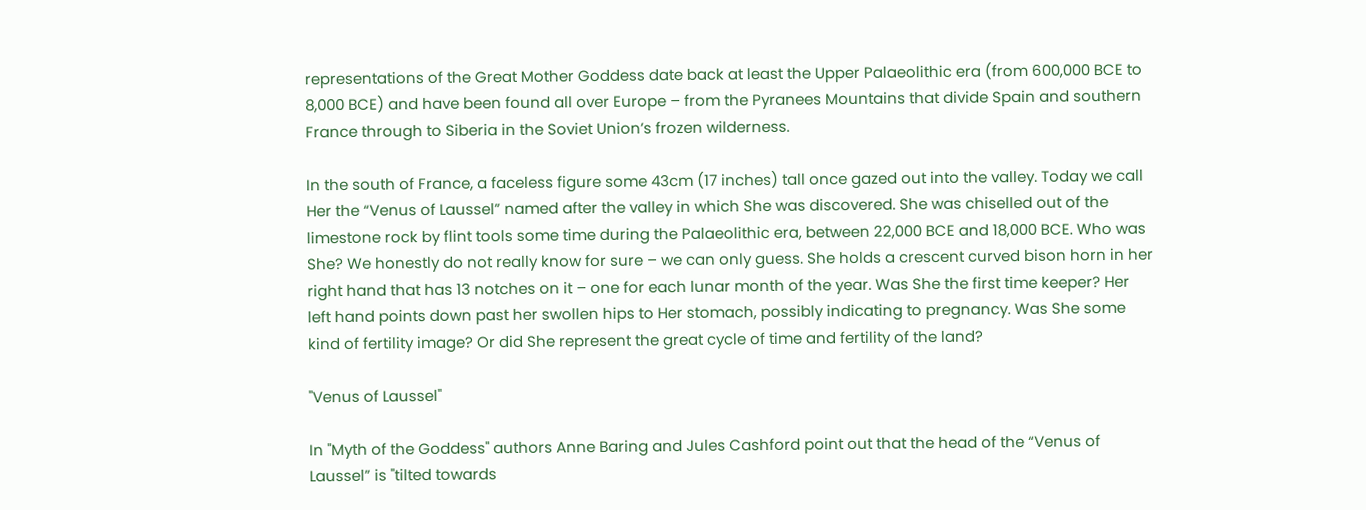representations of the Great Mother Goddess date back at least the Upper Palaeolithic era (from 600,000 BCE to 8,000 BCE) and have been found all over Europe – from the Pyranees Mountains that divide Spain and southern France through to Siberia in the Soviet Union’s frozen wilderness.

In the south of France, a faceless figure some 43cm (17 inches) tall once gazed out into the valley. Today we call Her the “Venus of Laussel” named after the valley in which She was discovered. She was chiselled out of the limestone rock by flint tools some time during the Palaeolithic era, between 22,000 BCE and 18,000 BCE. Who was She? We honestly do not really know for sure – we can only guess. She holds a crescent curved bison horn in her right hand that has 13 notches on it – one for each lunar month of the year. Was She the first time keeper? Her left hand points down past her swollen hips to Her stomach, possibly indicating to pregnancy. Was She some kind of fertility image? Or did She represent the great cycle of time and fertility of the land?

"Venus of Laussel"

In "Myth of the Goddess" authors Anne Baring and Jules Cashford point out that the head of the “Venus of Laussel” is "tilted towards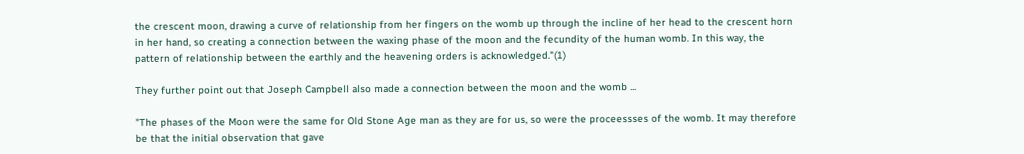the crescent moon, drawing a curve of relationship from her fingers on the womb up through the incline of her head to the crescent horn in her hand, so creating a connection between the waxing phase of the moon and the fecundity of the human womb. In this way, the pattern of relationship between the earthly and the heavening orders is acknowledged."(1)

They further point out that Joseph Campbell also made a connection between the moon and the womb ...

"The phases of the Moon were the same for Old Stone Age man as they are for us, so were the proceessses of the womb. It may therefore be that the initial observation that gave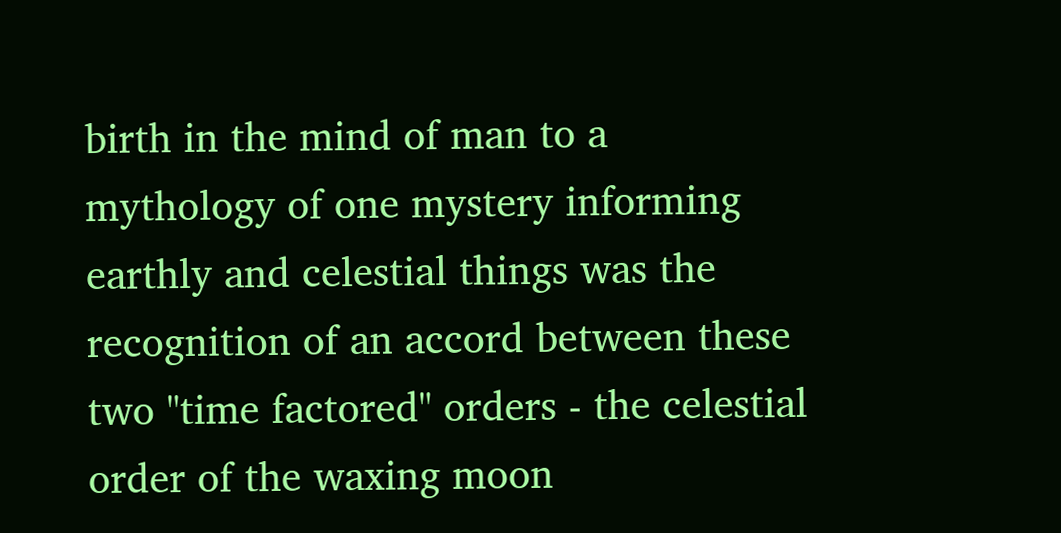birth in the mind of man to a mythology of one mystery informing earthly and celestial things was the recognition of an accord between these two "time factored" orders - the celestial order of the waxing moon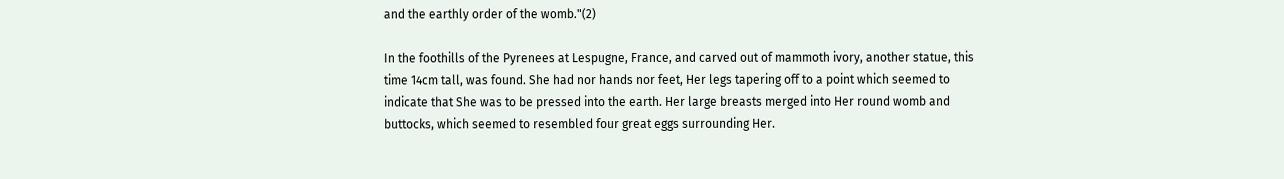and the earthly order of the womb."(2)

In the foothills of the Pyrenees at Lespugne, France, and carved out of mammoth ivory, another statue, this time 14cm tall, was found. She had nor hands nor feet, Her legs tapering off to a point which seemed to indicate that She was to be pressed into the earth. Her large breasts merged into Her round womb and buttocks, which seemed to resembled four great eggs surrounding Her.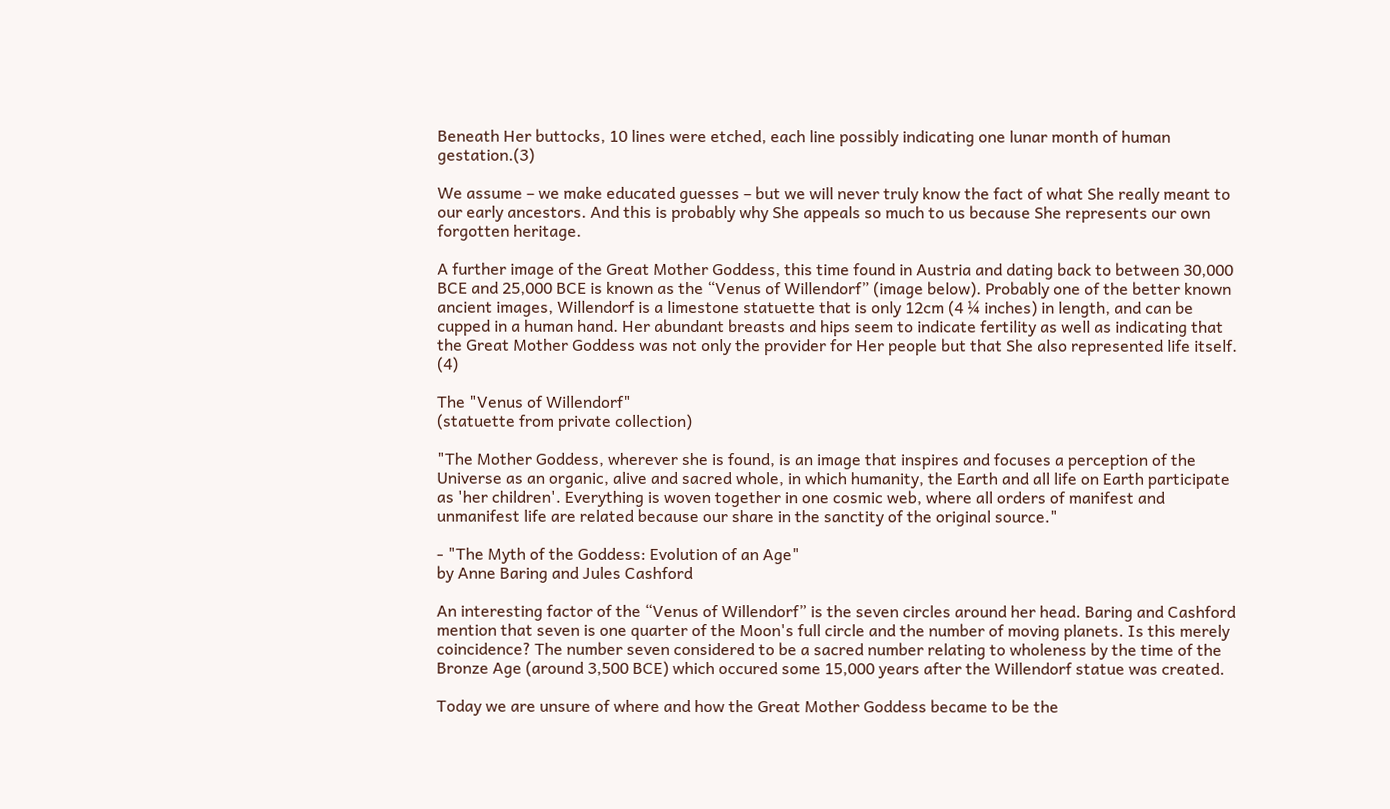Beneath Her buttocks, 10 lines were etched, each line possibly indicating one lunar month of human gestation.(3)

We assume – we make educated guesses – but we will never truly know the fact of what She really meant to our early ancestors. And this is probably why She appeals so much to us because She represents our own forgotten heritage.

A further image of the Great Mother Goddess, this time found in Austria and dating back to between 30,000 BCE and 25,000 BCE is known as the “Venus of Willendorf” (image below). Probably one of the better known ancient images, Willendorf is a limestone statuette that is only 12cm (4 ¼ inches) in length, and can be cupped in a human hand. Her abundant breasts and hips seem to indicate fertility as well as indicating that the Great Mother Goddess was not only the provider for Her people but that She also represented life itself. (4)

The "Venus of Willendorf"
(statuette from private collection)

"The Mother Goddess, wherever she is found, is an image that inspires and focuses a perception of the Universe as an organic, alive and sacred whole, in which humanity, the Earth and all life on Earth participate as 'her children'. Everything is woven together in one cosmic web, where all orders of manifest and unmanifest life are related because our share in the sanctity of the original source."

- "The Myth of the Goddess: Evolution of an Age"
by Anne Baring and Jules Cashford

An interesting factor of the “Venus of Willendorf” is the seven circles around her head. Baring and Cashford mention that seven is one quarter of the Moon's full circle and the number of moving planets. Is this merely coincidence? The number seven considered to be a sacred number relating to wholeness by the time of the Bronze Age (around 3,500 BCE) which occured some 15,000 years after the Willendorf statue was created.

Today we are unsure of where and how the Great Mother Goddess became to be the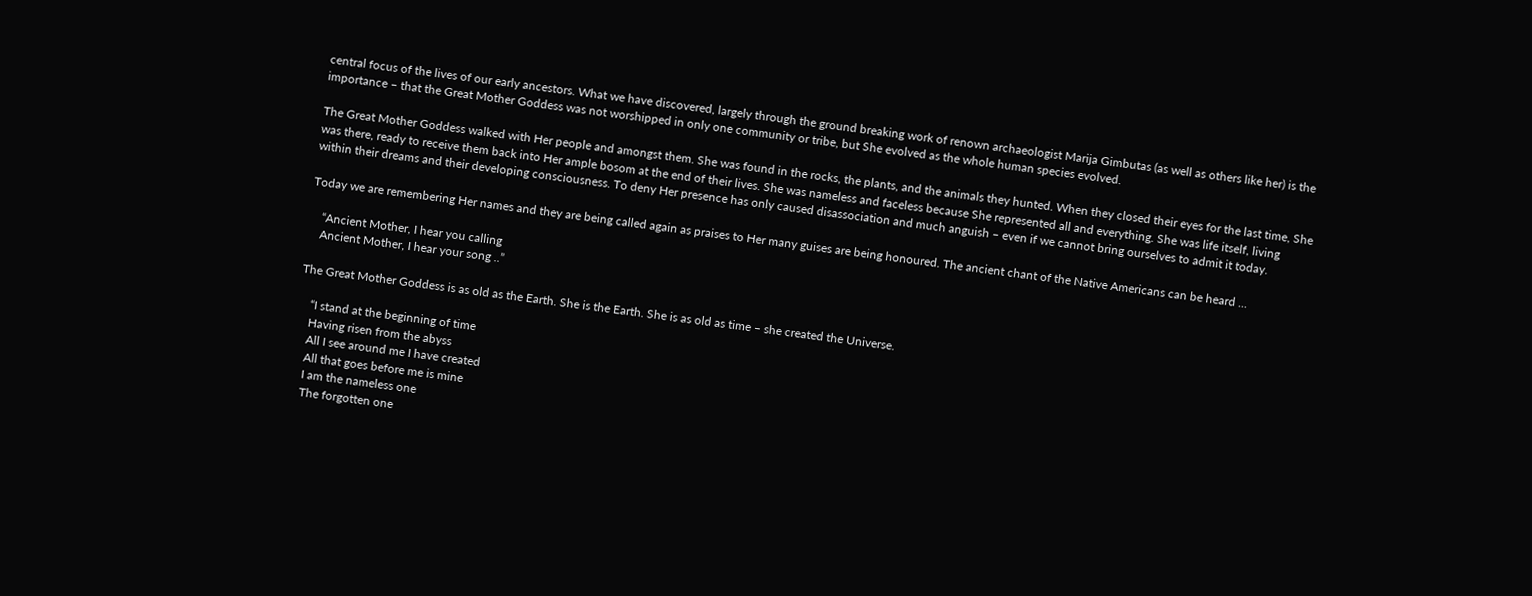central focus of the lives of our early ancestors. What we have discovered, largely through the ground breaking work of renown archaeologist Marija Gimbutas (as well as others like her) is the importance – that the Great Mother Goddess was not worshipped in only one community or tribe, but She evolved as the whole human species evolved.

The Great Mother Goddess walked with Her people and amongst them. She was found in the rocks, the plants, and the animals they hunted. When they closed their eyes for the last time, She was there, ready to receive them back into Her ample bosom at the end of their lives. She was nameless and faceless because She represented all and everything. She was life itself, living within their dreams and their developing consciousness. To deny Her presence has only caused disassociation and much anguish – even if we cannot bring ourselves to admit it today.

Today we are remembering Her names and they are being called again as praises to Her many guises are being honoured. The ancient chant of the Native Americans can be heard ...

    “Ancient Mother, I hear you calling
    Ancient Mother, I hear your song ..”

The Great Mother Goddess is as old as the Earth. She is the Earth. She is as old as time – she created the Universe.

    “I stand at the beginning of time
    Having risen from the abyss
    All I see around me I have created
    All that goes before me is mine
    I am the nameless one
    The forgotten one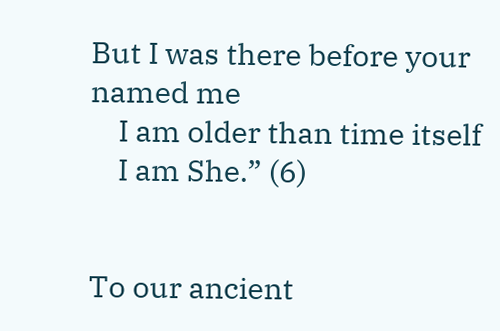But I was there before your named me
    I am older than time itself
    I am She.” (6)


To our ancient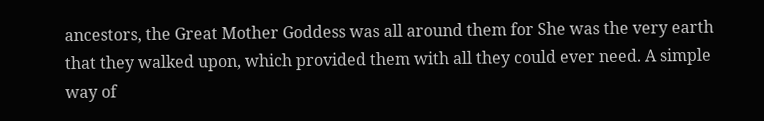ancestors, the Great Mother Goddess was all around them for She was the very earth that they walked upon, which provided them with all they could ever need. A simple way of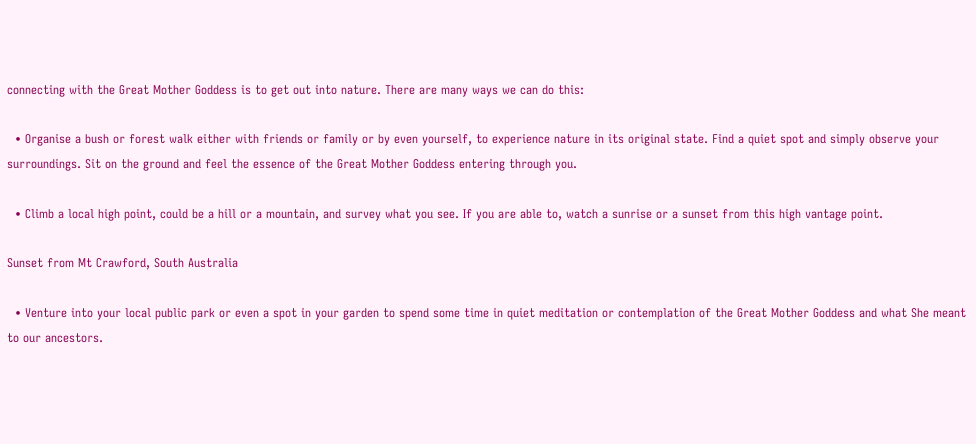connecting with the Great Mother Goddess is to get out into nature. There are many ways we can do this:

  • Organise a bush or forest walk either with friends or family or by even yourself, to experience nature in its original state. Find a quiet spot and simply observe your surroundings. Sit on the ground and feel the essence of the Great Mother Goddess entering through you.

  • Climb a local high point, could be a hill or a mountain, and survey what you see. If you are able to, watch a sunrise or a sunset from this high vantage point.

Sunset from Mt Crawford, South Australia

  • Venture into your local public park or even a spot in your garden to spend some time in quiet meditation or contemplation of the Great Mother Goddess and what She meant to our ancestors.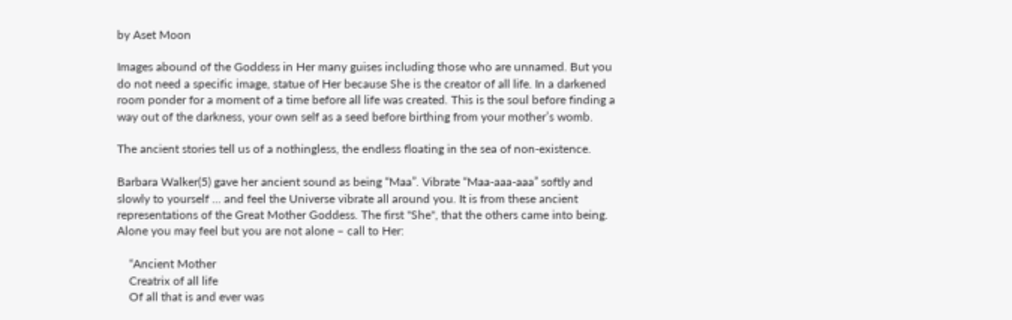by Aset Moon

Images abound of the Goddess in Her many guises including those who are unnamed. But you do not need a specific image, statue of Her because She is the creator of all life. In a darkened room ponder for a moment of a time before all life was created. This is the soul before finding a way out of the darkness, your own self as a seed before birthing from your mother’s womb.

The ancient stories tell us of a nothingless, the endless floating in the sea of non-existence.

Barbara Walker(5) gave her ancient sound as being “Maa”. Vibrate “Maa-aaa-aaa” softly and slowly to yourself ... and feel the Universe vibrate all around you. It is from these ancient representations of the Great Mother Goddess. The first "She", that the others came into being. Alone you may feel but you are not alone – call to Her:

    “Ancient Mother
    Creatrix of all life
    Of all that is and ever was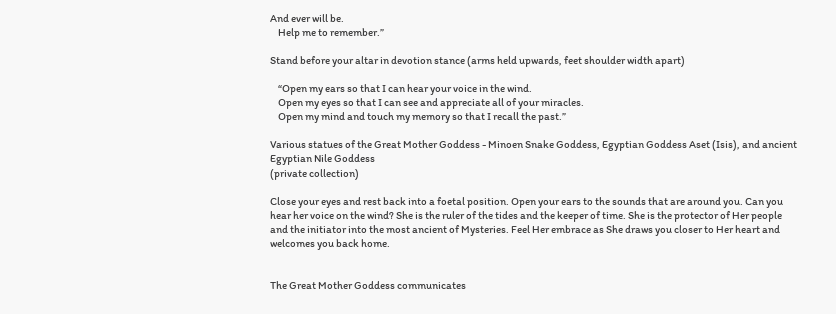And ever will be.
    Help me to remember.”

Stand before your altar in devotion stance (arms held upwards, feet shoulder width apart)

    “Open my ears so that I can hear your voice in the wind.
    Open my eyes so that I can see and appreciate all of your miracles.
    Open my mind and touch my memory so that I recall the past.”

Various statues of the Great Mother Goddess - Minoen Snake Goddess, Egyptian Goddess Aset (Isis), and ancient Egyptian Nile Goddess
(private collection)

Close your eyes and rest back into a foetal position. Open your ears to the sounds that are around you. Can you hear her voice on the wind? She is the ruler of the tides and the keeper of time. She is the protector of Her people and the initiator into the most ancient of Mysteries. Feel Her embrace as She draws you closer to Her heart and welcomes you back home.


The Great Mother Goddess communicates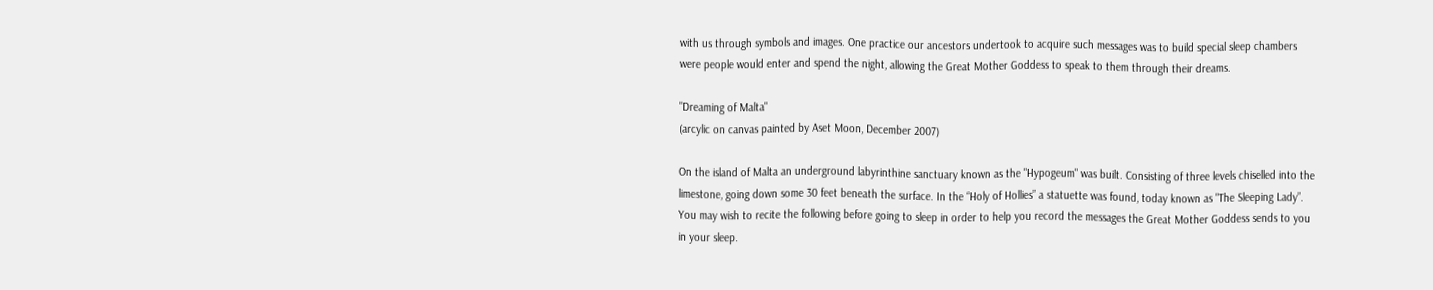with us through symbols and images. One practice our ancestors undertook to acquire such messages was to build special sleep chambers were people would enter and spend the night, allowing the Great Mother Goddess to speak to them through their dreams.

"Dreaming of Malta"
(arcylic on canvas painted by Aset Moon, December 2007)

On the island of Malta an underground labyrinthine sanctuary known as the "Hypogeum" was built. Consisting of three levels chiselled into the limestone, going down some 30 feet beneath the surface. In the “Holy of Hollies” a statuette was found, today known as "The Sleeping Lady”. You may wish to recite the following before going to sleep in order to help you record the messages the Great Mother Goddess sends to you in your sleep.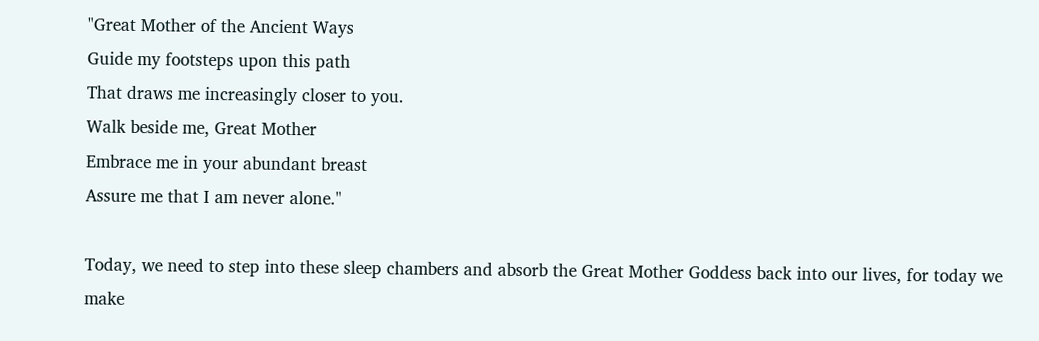"Great Mother of the Ancient Ways
Guide my footsteps upon this path
That draws me increasingly closer to you.
Walk beside me, Great Mother
Embrace me in your abundant breast
Assure me that I am never alone."

Today, we need to step into these sleep chambers and absorb the Great Mother Goddess back into our lives, for today we make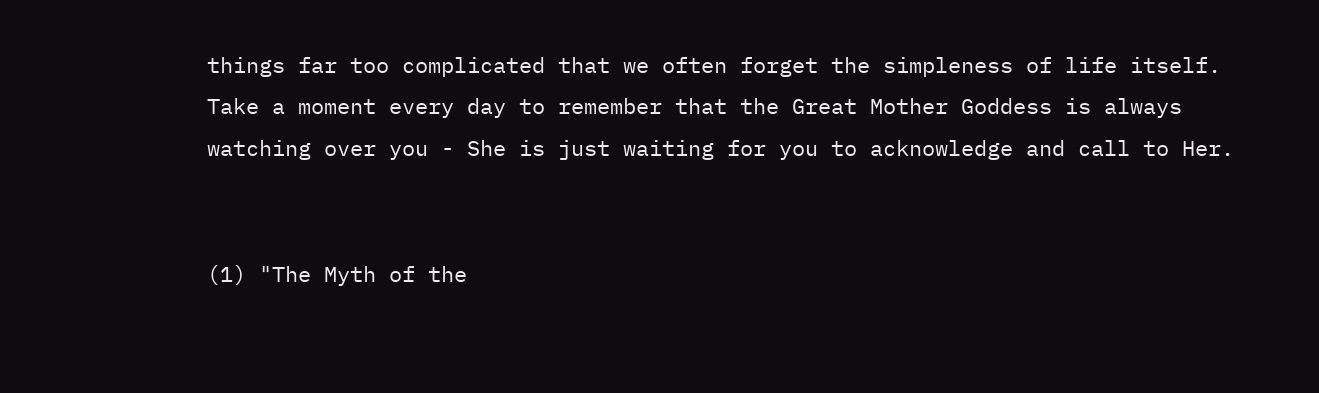things far too complicated that we often forget the simpleness of life itself. Take a moment every day to remember that the Great Mother Goddess is always watching over you - She is just waiting for you to acknowledge and call to Her.


(1) "The Myth of the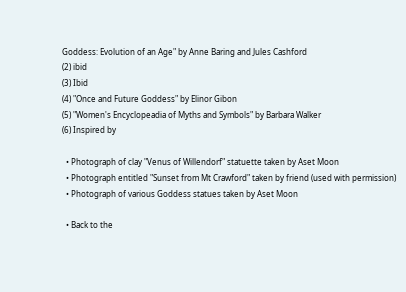Goddess: Evolution of an Age" by Anne Baring and Jules Cashford
(2) ibid
(3) Ibid
(4) "Once and Future Goddess" by Elinor Gibon
(5) "Women's Encyclopeadia of Myths and Symbols" by Barbara Walker
(6) Inspired by

  • Photograph of clay "Venus of Willendorf" statuette taken by Aset Moon
  • Photograph entitled "Sunset from Mt Crawford" taken by friend (used with permission)
  • Photograph of various Goddess statues taken by Aset Moon

  • Back to the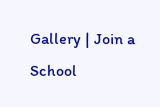Gallery | Join a School